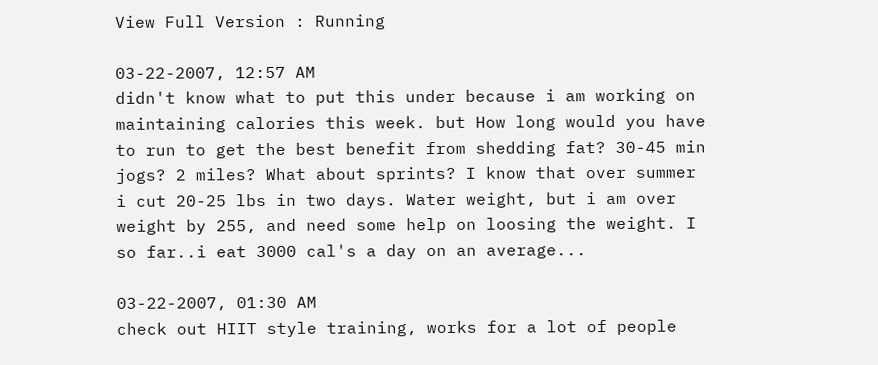View Full Version : Running

03-22-2007, 12:57 AM
didn't know what to put this under because i am working on maintaining calories this week. but How long would you have to run to get the best benefit from shedding fat? 30-45 min jogs? 2 miles? What about sprints? I know that over summer i cut 20-25 lbs in two days. Water weight, but i am over weight by 255, and need some help on loosing the weight. I so far..i eat 3000 cal's a day on an average...

03-22-2007, 01:30 AM
check out HIIT style training, works for a lot of people